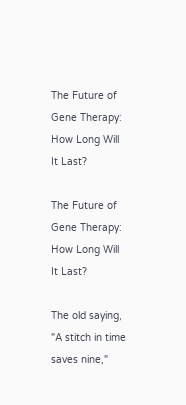The Future of Gene Therapy: How Long Will It Last?

The Future of Gene Therapy: How Long Will It Last?

The old saying, "A stitch in time saves nine,"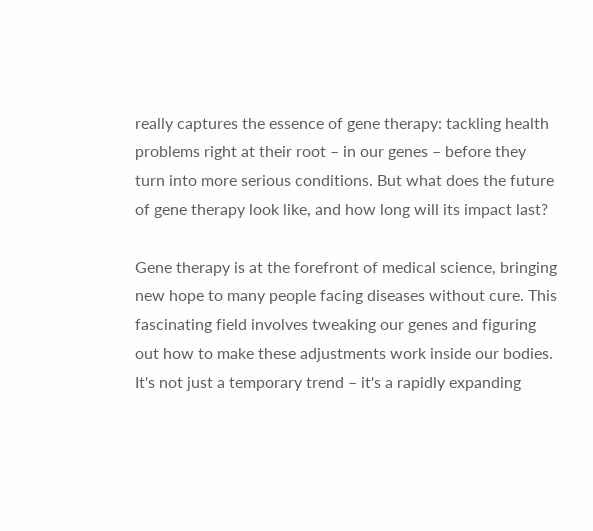really captures the essence of gene therapy: tackling health problems right at their root – in our genes – before they turn into more serious conditions. But what does the future of gene therapy look like, and how long will its impact last?

Gene therapy is at the forefront of medical science, bringing new hope to many people facing diseases without cure. This fascinating field involves tweaking our genes and figuring out how to make these adjustments work inside our bodies. It's not just a temporary trend – it's a rapidly expanding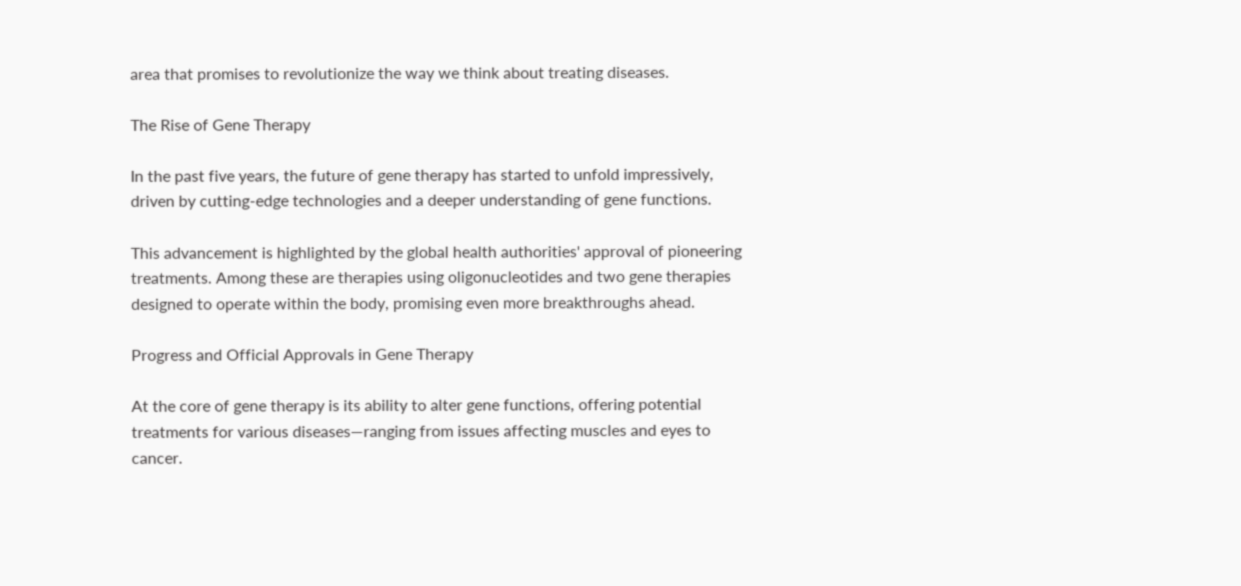area that promises to revolutionize the way we think about treating diseases.

The Rise of Gene Therapy

In the past five years, the future of gene therapy has started to unfold impressively, driven by cutting-edge technologies and a deeper understanding of gene functions.

This advancement is highlighted by the global health authorities' approval of pioneering treatments. Among these are therapies using oligonucleotides and two gene therapies designed to operate within the body, promising even more breakthroughs ahead.

Progress and Official Approvals in Gene Therapy

At the core of gene therapy is its ability to alter gene functions, offering potential treatments for various diseases—ranging from issues affecting muscles and eyes to cancer.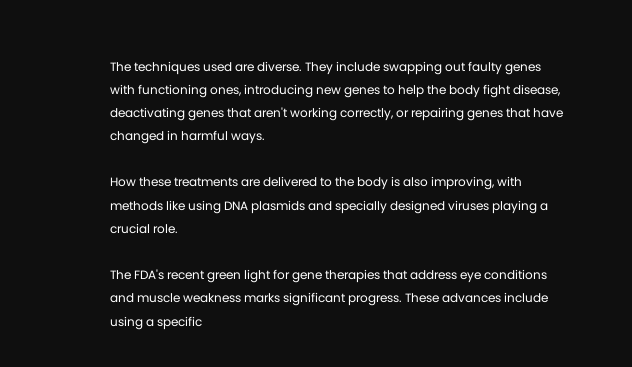The techniques used are diverse. They include swapping out faulty genes with functioning ones, introducing new genes to help the body fight disease, deactivating genes that aren't working correctly, or repairing genes that have changed in harmful ways.

How these treatments are delivered to the body is also improving, with methods like using DNA plasmids and specially designed viruses playing a crucial role.

The FDA's recent green light for gene therapies that address eye conditions and muscle weakness marks significant progress. These advances include using a specific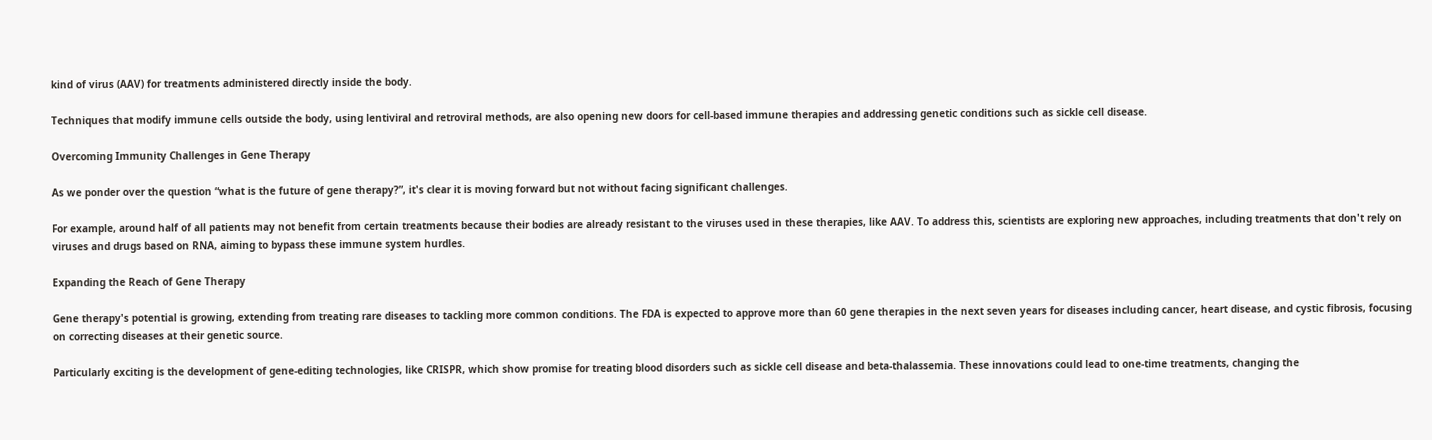kind of virus (AAV) for treatments administered directly inside the body.

Techniques that modify immune cells outside the body, using lentiviral and retroviral methods, are also opening new doors for cell-based immune therapies and addressing genetic conditions such as sickle cell disease.

Overcoming Immunity Challenges in Gene Therapy

As we ponder over the question “what is the future of gene therapy?”, it's clear it is moving forward but not without facing significant challenges.

For example, around half of all patients may not benefit from certain treatments because their bodies are already resistant to the viruses used in these therapies, like AAV. To address this, scientists are exploring new approaches, including treatments that don't rely on viruses and drugs based on RNA, aiming to bypass these immune system hurdles.

Expanding the Reach of Gene Therapy

Gene therapy's potential is growing, extending from treating rare diseases to tackling more common conditions. The FDA is expected to approve more than 60 gene therapies in the next seven years for diseases including cancer, heart disease, and cystic fibrosis, focusing on correcting diseases at their genetic source.

Particularly exciting is the development of gene-editing technologies, like CRISPR, which show promise for treating blood disorders such as sickle cell disease and beta-thalassemia. These innovations could lead to one-time treatments, changing the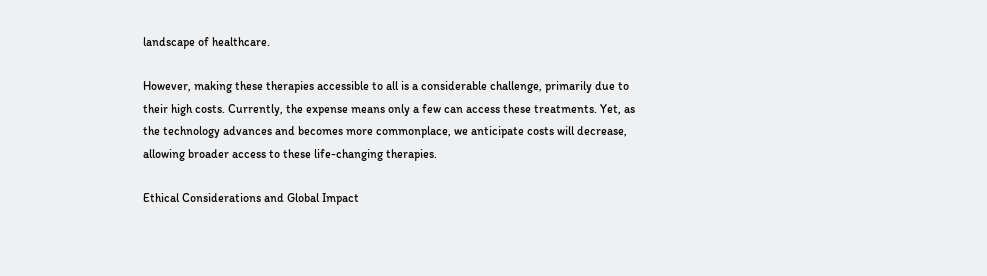landscape of healthcare.

However, making these therapies accessible to all is a considerable challenge, primarily due to their high costs. Currently, the expense means only a few can access these treatments. Yet, as the technology advances and becomes more commonplace, we anticipate costs will decrease, allowing broader access to these life-changing therapies.

Ethical Considerations and Global Impact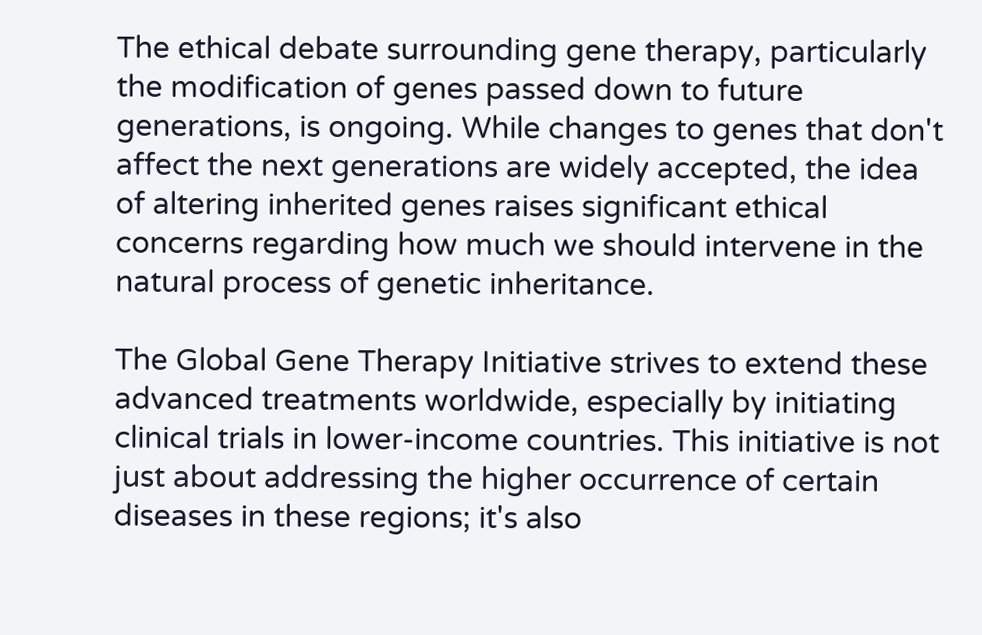The ethical debate surrounding gene therapy, particularly the modification of genes passed down to future generations, is ongoing. While changes to genes that don't affect the next generations are widely accepted, the idea of altering inherited genes raises significant ethical concerns regarding how much we should intervene in the natural process of genetic inheritance.

The Global Gene Therapy Initiative strives to extend these advanced treatments worldwide, especially by initiating clinical trials in lower-income countries. This initiative is not just about addressing the higher occurrence of certain diseases in these regions; it's also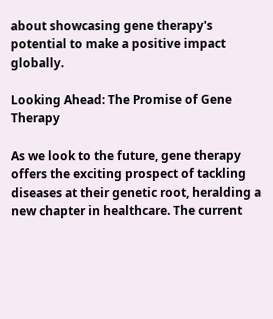about showcasing gene therapy's potential to make a positive impact globally.

Looking Ahead: The Promise of Gene Therapy

As we look to the future, gene therapy offers the exciting prospect of tackling diseases at their genetic root, heralding a new chapter in healthcare. The current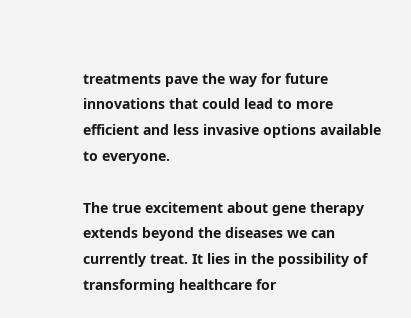treatments pave the way for future innovations that could lead to more efficient and less invasive options available to everyone.

The true excitement about gene therapy extends beyond the diseases we can currently treat. It lies in the possibility of transforming healthcare for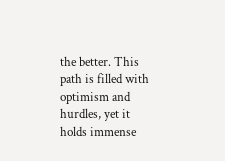the better. This path is filled with optimism and hurdles, yet it holds immense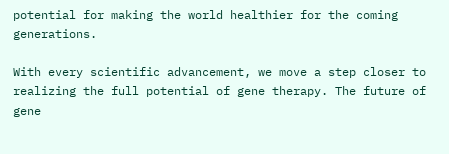potential for making the world healthier for the coming generations.

With every scientific advancement, we move a step closer to realizing the full potential of gene therapy. The future of gene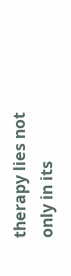therapy lies not only in its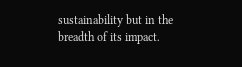sustainability but in the breadth of its impact.